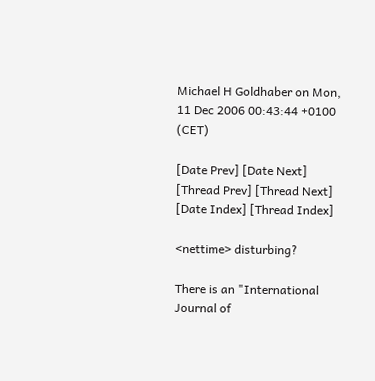Michael H Goldhaber on Mon, 11 Dec 2006 00:43:44 +0100 (CET)

[Date Prev] [Date Next] [Thread Prev] [Thread Next] [Date Index] [Thread Index]

<nettime> disturbing?

There is an "International Journal of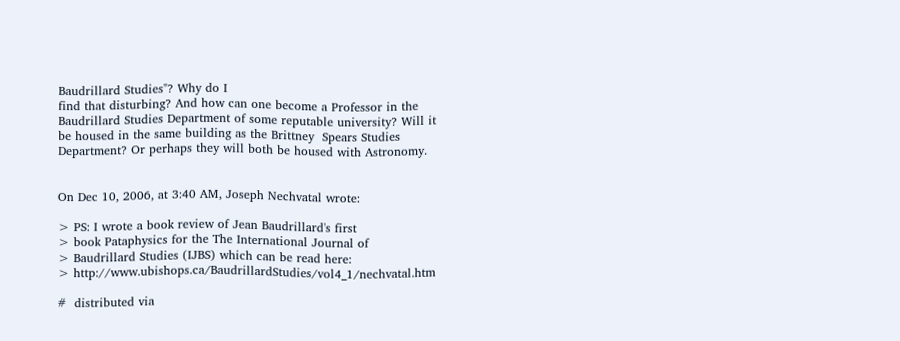Baudrillard Studies"? Why do I
find that disturbing? And how can one become a Professor in the
Baudrillard Studies Department of some reputable university? Will it
be housed in the same building as the Brittney  Spears Studies
Department? Or perhaps they will both be housed with Astronomy.


On Dec 10, 2006, at 3:40 AM, Joseph Nechvatal wrote:

> PS: I wrote a book review of Jean Baudrillard's first
> book Pataphysics for the The International Journal of
> Baudrillard Studies (IJBS) which can be read here:
> http://www.ubishops.ca/BaudrillardStudies/vol4_1/nechvatal.htm

#  distributed via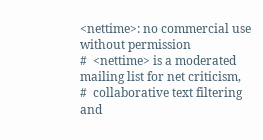<nettime>: no commercial use without permission
#  <nettime> is a moderated mailing list for net criticism,
#  collaborative text filtering and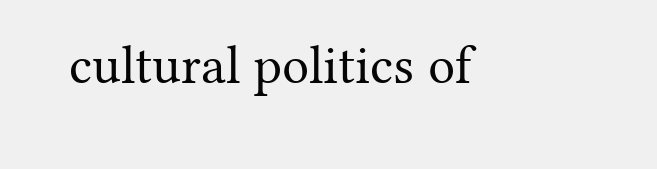cultural politics of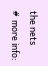the nets
#  more info: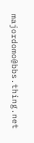majordomo@bbs.thing.net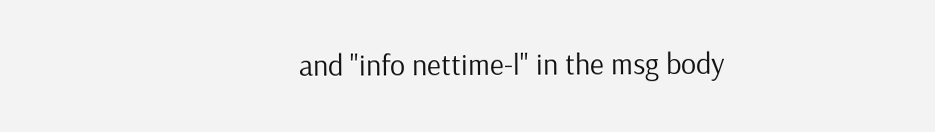and "info nettime-l" in the msg body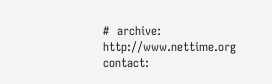#  archive: http://www.nettime.org contact: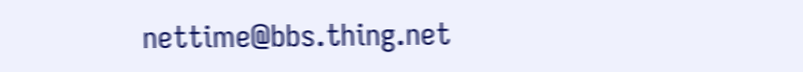nettime@bbs.thing.net